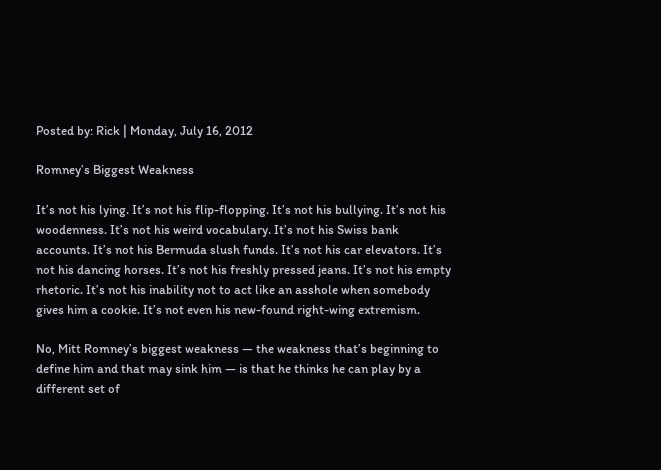Posted by: Rick | Monday, July 16, 2012

Romney’s Biggest Weakness

It’s not his lying. It’s not his flip-flopping. It’s not his bullying. It’s not his woodenness. It’s not his weird vocabulary. It’s not his Swiss bank accounts. It’s not his Bermuda slush funds. It’s not his car elevators. It’s not his dancing horses. It’s not his freshly pressed jeans. It’s not his empty rhetoric. It’s not his inability not to act like an asshole when somebody gives him a cookie. It’s not even his new-found right-wing extremism.

No, Mitt Romney’s biggest weakness — the weakness that’s beginning to define him and that may sink him — is that he thinks he can play by a different set of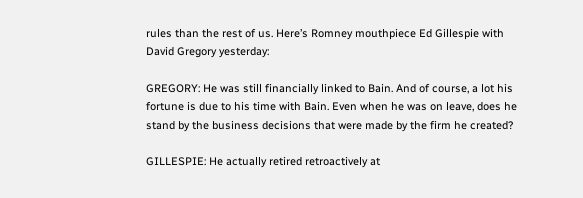rules than the rest of us. Here’s Romney mouthpiece Ed Gillespie with David Gregory yesterday:

GREGORY: He was still financially linked to Bain. And of course, a lot his fortune is due to his time with Bain. Even when he was on leave, does he stand by the business decisions that were made by the firm he created?

GILLESPIE: He actually retired retroactively at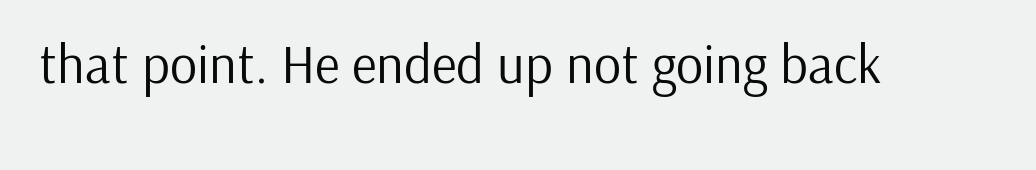that point. He ended up not going back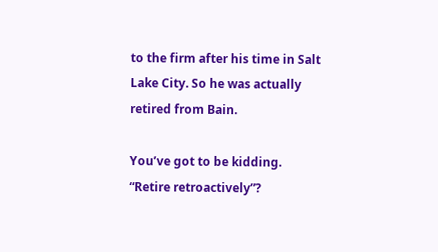to the firm after his time in Salt Lake City. So he was actually retired from Bain.

You’ve got to be kidding. “Retire retroactively”?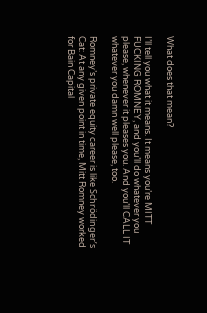What does that mean?

I’ll tell you what it means. It means you’re MITT FUCKING ROMNEY, and you’ll do whatever you please, whenever it pleases you. And you’ll CALL IT whatever you damn well please, too.

Romney’s private equity career is like Schrödinger’s Cat: At any given point in time, Mitt Romney worked for Bain Capital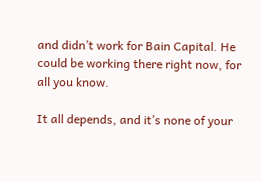and didn’t work for Bain Capital. He could be working there right now, for all you know.

It all depends, and it’s none of your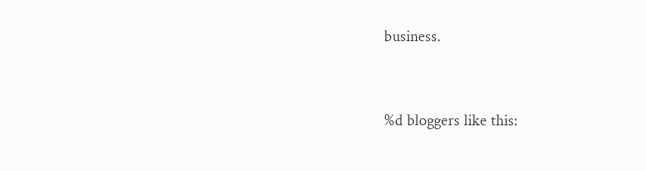business.



%d bloggers like this: